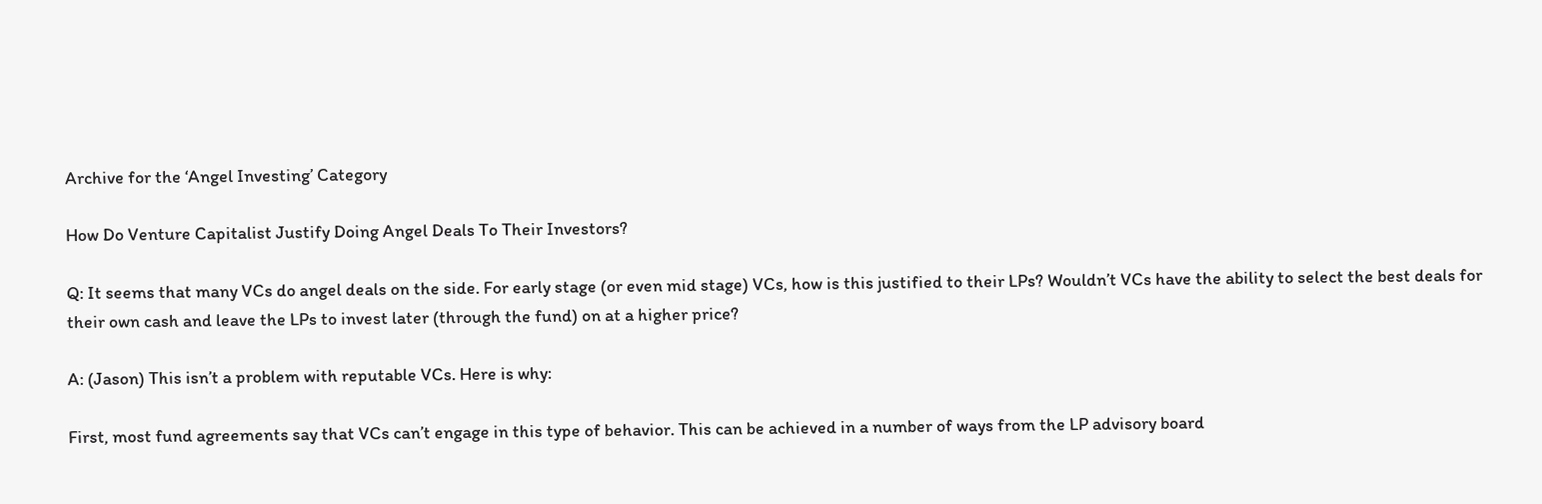Archive for the ‘Angel Investing’ Category

How Do Venture Capitalist Justify Doing Angel Deals To Their Investors?

Q: It seems that many VCs do angel deals on the side. For early stage (or even mid stage) VCs, how is this justified to their LPs? Wouldn’t VCs have the ability to select the best deals for their own cash and leave the LPs to invest later (through the fund) on at a higher price?

A: (Jason) This isn’t a problem with reputable VCs. Here is why:

First, most fund agreements say that VCs can’t engage in this type of behavior. This can be achieved in a number of ways from the LP advisory board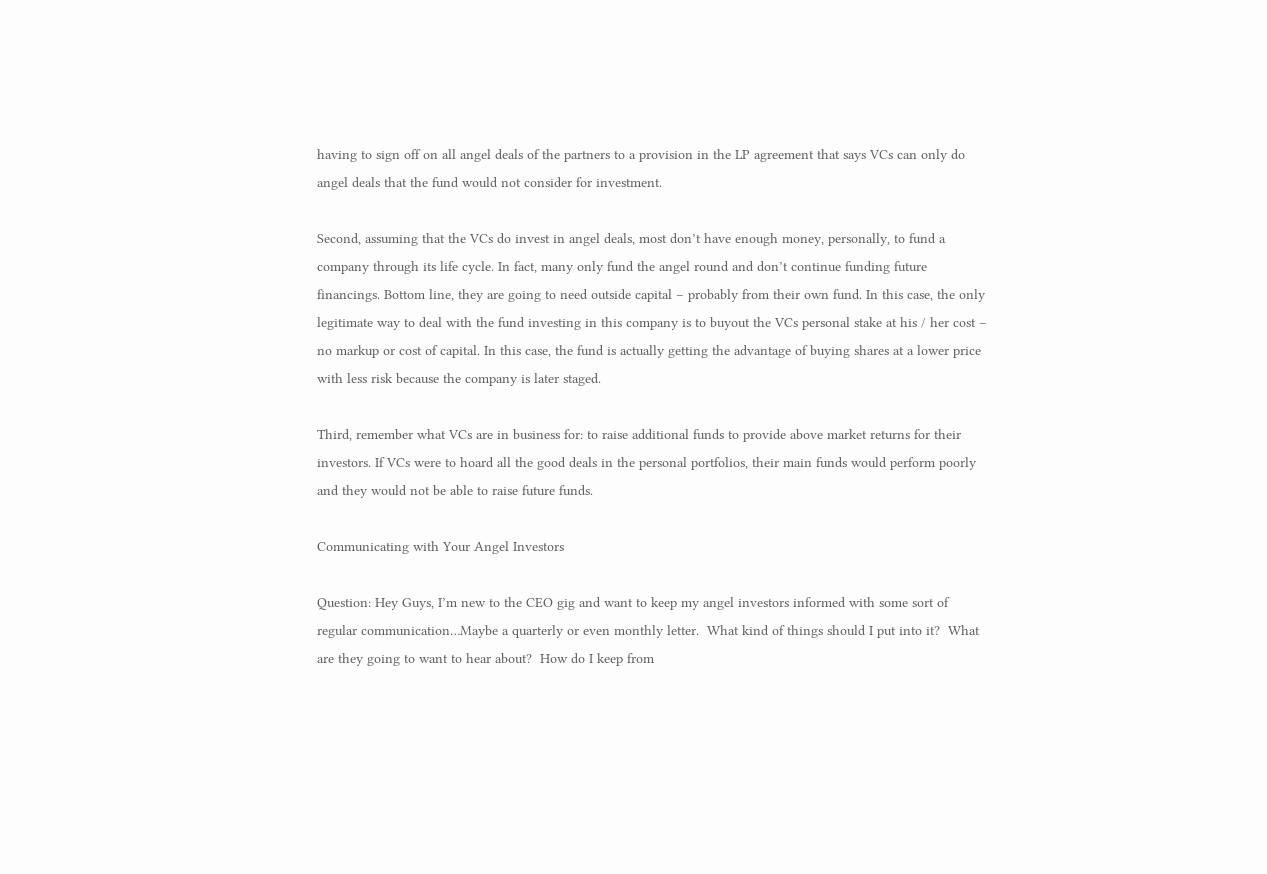having to sign off on all angel deals of the partners to a provision in the LP agreement that says VCs can only do angel deals that the fund would not consider for investment.

Second, assuming that the VCs do invest in angel deals, most don’t have enough money, personally, to fund a company through its life cycle. In fact, many only fund the angel round and don’t continue funding future financings. Bottom line, they are going to need outside capital – probably from their own fund. In this case, the only legitimate way to deal with the fund investing in this company is to buyout the VCs personal stake at his / her cost – no markup or cost of capital. In this case, the fund is actually getting the advantage of buying shares at a lower price with less risk because the company is later staged.

Third, remember what VCs are in business for: to raise additional funds to provide above market returns for their investors. If VCs were to hoard all the good deals in the personal portfolios, their main funds would perform poorly and they would not be able to raise future funds.

Communicating with Your Angel Investors

Question: Hey Guys, I’m new to the CEO gig and want to keep my angel investors informed with some sort of regular communication…Maybe a quarterly or even monthly letter.  What kind of things should I put into it?  What are they going to want to hear about?  How do I keep from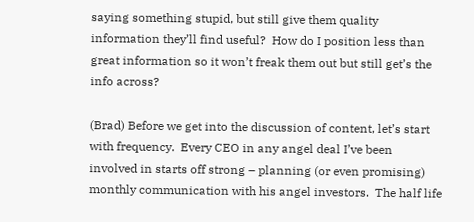saying something stupid, but still give them quality information they’ll find useful?  How do I position less than great information so it won’t freak them out but still get’s the info across?

(Brad) Before we get into the discussion of content, let’s start with frequency.  Every CEO in any angel deal I’ve been involved in starts off strong – planning (or even promising) monthly communication with his angel investors.  The half life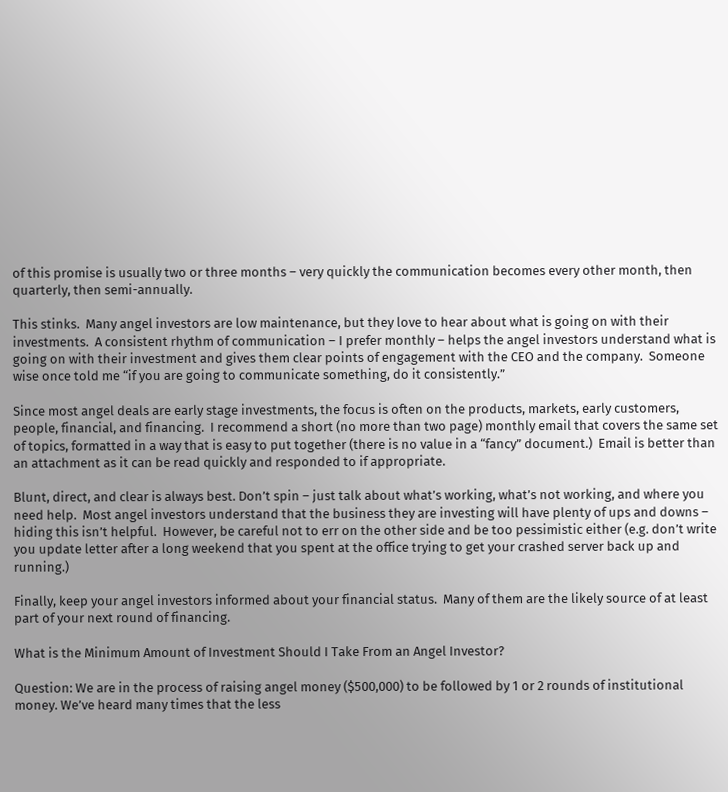of this promise is usually two or three months – very quickly the communication becomes every other month, then quarterly, then semi-annually.

This stinks.  Many angel investors are low maintenance, but they love to hear about what is going on with their investments.  A consistent rhythm of communication – I prefer monthly – helps the angel investors understand what is going on with their investment and gives them clear points of engagement with the CEO and the company.  Someone wise once told me “if you are going to communicate something, do it consistently.”

Since most angel deals are early stage investments, the focus is often on the products, markets, early customers, people, financial, and financing.  I recommend a short (no more than two page) monthly email that covers the same set of topics, formatted in a way that is easy to put together (there is no value in a “fancy” document.)  Email is better than an attachment as it can be read quickly and responded to if appropriate.

Blunt, direct, and clear is always best. Don’t spin – just talk about what’s working, what’s not working, and where you need help.  Most angel investors understand that the business they are investing will have plenty of ups and downs – hiding this isn’t helpful.  However, be careful not to err on the other side and be too pessimistic either (e.g. don’t write you update letter after a long weekend that you spent at the office trying to get your crashed server back up and running.)

Finally, keep your angel investors informed about your financial status.  Many of them are the likely source of at least part of your next round of financing.

What is the Minimum Amount of Investment Should I Take From an Angel Investor?

Question: We are in the process of raising angel money ($500,000) to be followed by 1 or 2 rounds of institutional money. We’ve heard many times that the less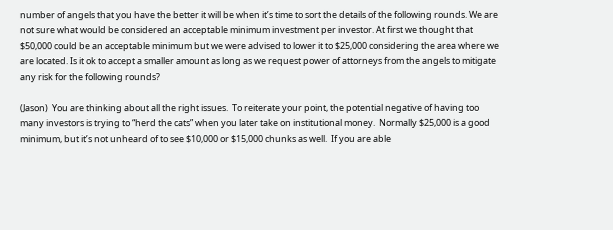number of angels that you have the better it will be when it’s time to sort the details of the following rounds. We are not sure what would be considered an acceptable minimum investment per investor. At first we thought that $50,000 could be an acceptable minimum but we were advised to lower it to $25,000 considering the area where we are located. Is it ok to accept a smaller amount as long as we request power of attorneys from the angels to mitigate any risk for the following rounds?

(Jason)  You are thinking about all the right issues.  To reiterate your point, the potential negative of having too many investors is trying to “herd the cats” when you later take on institutional money.  Normally $25,000 is a good minimum, but it’s not unheard of to see $10,000 or $15,000 chunks as well.  If you are able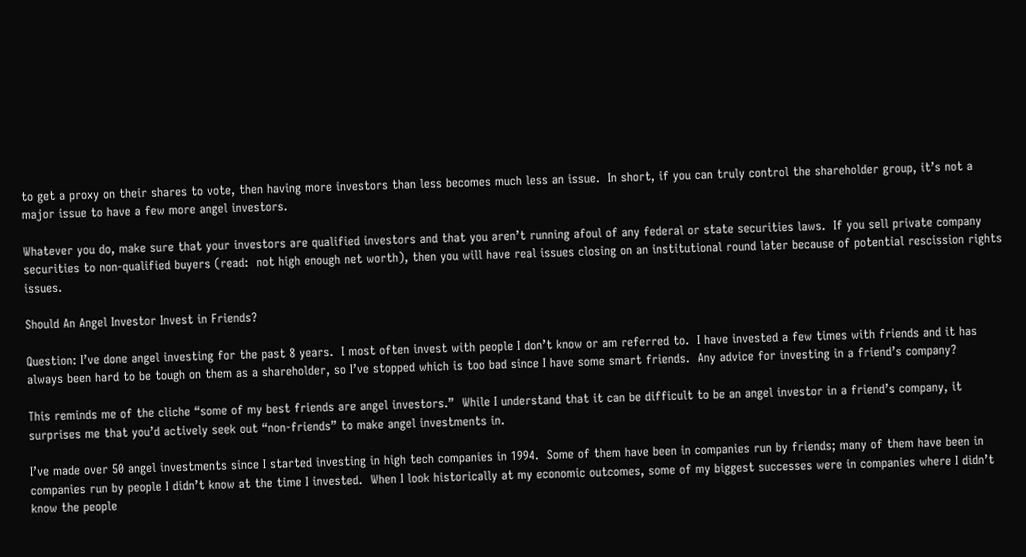to get a proxy on their shares to vote, then having more investors than less becomes much less an issue.  In short, if you can truly control the shareholder group, it’s not a major issue to have a few more angel investors.

Whatever you do, make sure that your investors are qualified investors and that you aren’t running afoul of any federal or state securities laws.  If you sell private company securities to non-qualified buyers (read:  not high enough net worth), then you will have real issues closing on an institutional round later because of potential rescission rights issues.

Should An Angel Investor Invest in Friends?

Question: I’ve done angel investing for the past 8 years.  I most often invest with people I don’t know or am referred to.  I have invested a few times with friends and it has always been hard to be tough on them as a shareholder, so I’ve stopped which is too bad since I have some smart friends.  Any advice for investing in a friend’s company?

This reminds me of the cliche “some of my best friends are angel investors.”  While I understand that it can be difficult to be an angel investor in a friend’s company, it surprises me that you’d actively seek out “non-friends” to make angel investments in.

I’ve made over 50 angel investments since I started investing in high tech companies in 1994.  Some of them have been in companies run by friends; many of them have been in companies run by people I didn’t know at the time I invested.  When I look historically at my economic outcomes, some of my biggest successes were in companies where I didn’t know the people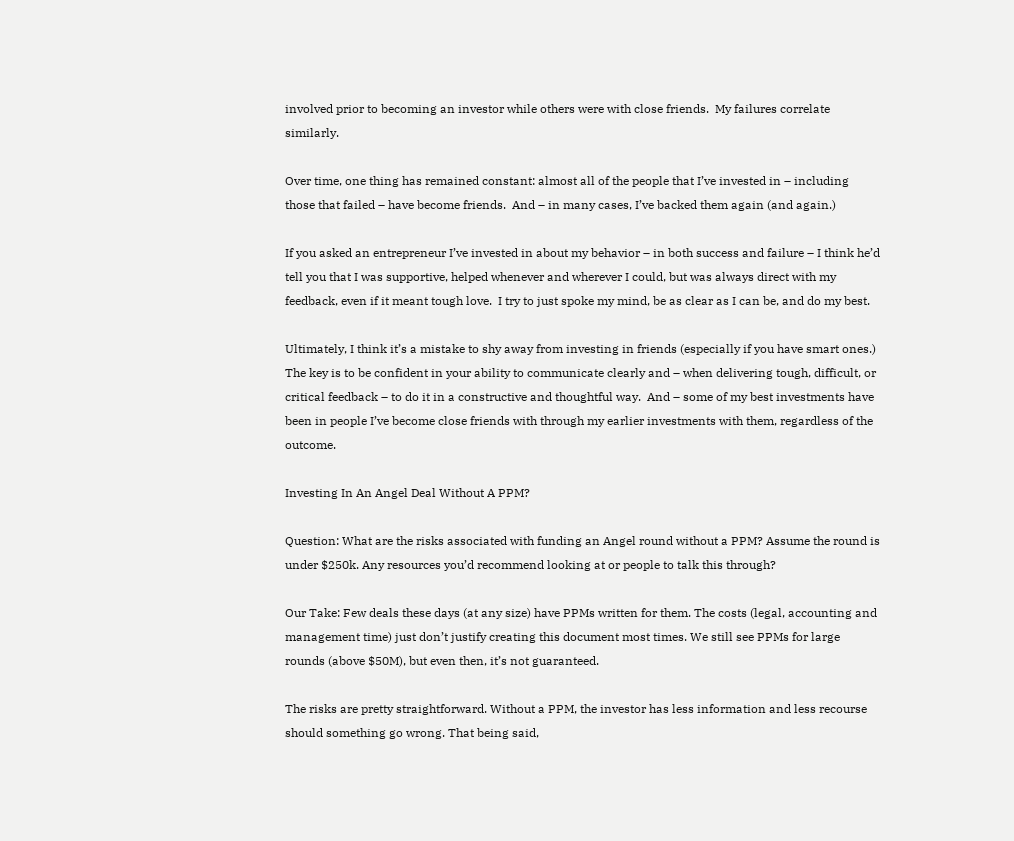involved prior to becoming an investor while others were with close friends.  My failures correlate similarly.

Over time, one thing has remained constant: almost all of the people that I’ve invested in – including those that failed – have become friends.  And – in many cases, I’ve backed them again (and again.)

If you asked an entrepreneur I’ve invested in about my behavior – in both success and failure – I think he’d tell you that I was supportive, helped whenever and wherever I could, but was always direct with my feedback, even if it meant tough love.  I try to just spoke my mind, be as clear as I can be, and do my best.

Ultimately, I think it’s a mistake to shy away from investing in friends (especially if you have smart ones.)  The key is to be confident in your ability to communicate clearly and – when delivering tough, difficult, or critical feedback – to do it in a constructive and thoughtful way.  And – some of my best investments have been in people I’ve become close friends with through my earlier investments with them, regardless of the outcome.

Investing In An Angel Deal Without A PPM?

Question: What are the risks associated with funding an Angel round without a PPM? Assume the round is under $250k. Any resources you’d recommend looking at or people to talk this through?

Our Take: Few deals these days (at any size) have PPMs written for them. The costs (legal, accounting and management time) just don’t justify creating this document most times. We still see PPMs for large rounds (above $50M), but even then, it’s not guaranteed.

The risks are pretty straightforward. Without a PPM, the investor has less information and less recourse should something go wrong. That being said,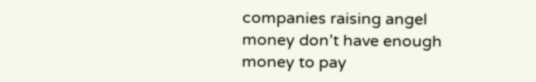companies raising angel money don’t have enough money to pay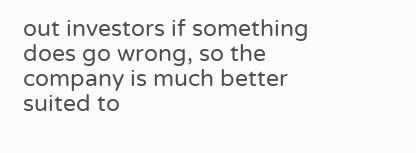out investors if something does go wrong, so the company is much better suited to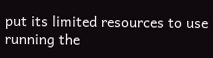put its limited resources to use running the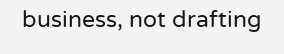business, not drafting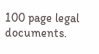100 page legal documents.